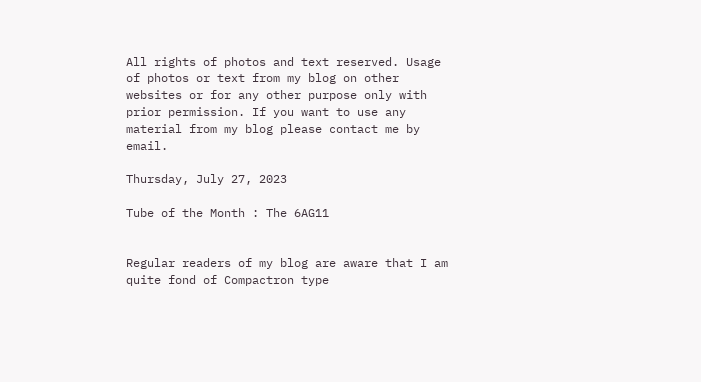All rights of photos and text reserved. Usage of photos or text from my blog on other websites or for any other purpose only with prior permission. If you want to use any material from my blog please contact me by email.

Thursday, July 27, 2023

Tube of the Month : The 6AG11


Regular readers of my blog are aware that I am quite fond of Compactron type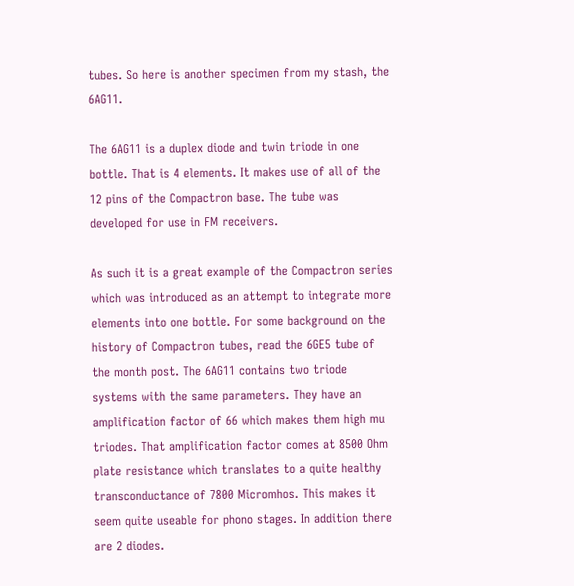tubes. So here is another specimen from my stash, the 6AG11.

The 6AG11 is a duplex diode and twin triode in one bottle. That is 4 elements. It makes use of all of the 12 pins of the Compactron base. The tube was developed for use in FM receivers.

As such it is a great example of the Compactron series which was introduced as an attempt to integrate more elements into one bottle. For some background on the history of Compactron tubes, read the 6GE5 tube of the month post. The 6AG11 contains two triode systems with the same parameters. They have an amplification factor of 66 which makes them high mu triodes. That amplification factor comes at 8500 Ohm plate resistance which translates to a quite healthy transconductance of 7800 Micromhos. This makes it seem quite useable for phono stages. In addition there are 2 diodes.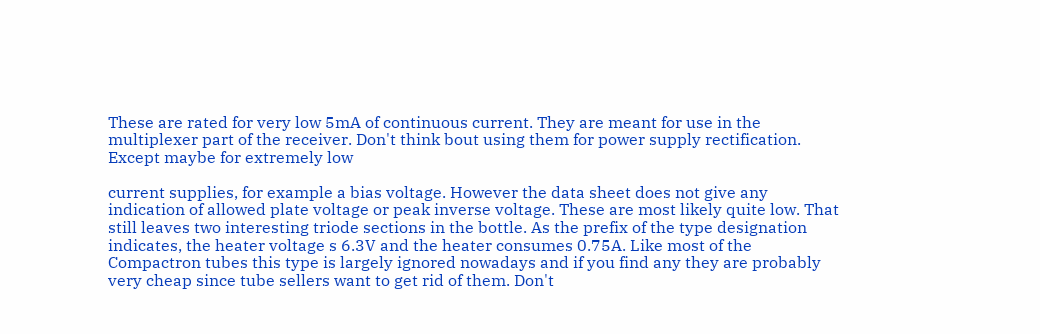These are rated for very low 5mA of continuous current. They are meant for use in the multiplexer part of the receiver. Don't think bout using them for power supply rectification. Except maybe for extremely low

current supplies, for example a bias voltage. However the data sheet does not give any indication of allowed plate voltage or peak inverse voltage. These are most likely quite low. That still leaves two interesting triode sections in the bottle. As the prefix of the type designation indicates, the heater voltage s 6.3V and the heater consumes 0.75A. Like most of the Compactron tubes this type is largely ignored nowadays and if you find any they are probably very cheap since tube sellers want to get rid of them. Don't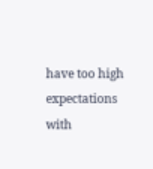have too high expectations with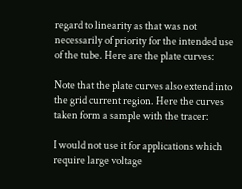regard to linearity as that was not necessarily of priority for the intended use of the tube. Here are the plate curves:

Note that the plate curves also extend into the grid current region. Here the curves taken form a sample with the tracer:

I would not use it for applications which require large voltage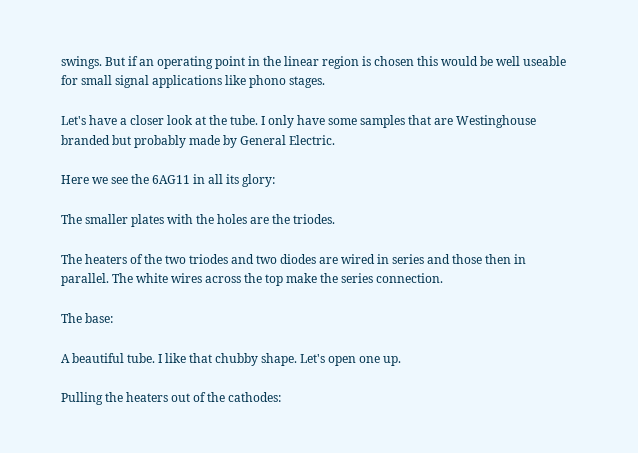swings. But if an operating point in the linear region is chosen this would be well useable for small signal applications like phono stages.

Let's have a closer look at the tube. I only have some samples that are Westinghouse branded but probably made by General Electric.

Here we see the 6AG11 in all its glory:

The smaller plates with the holes are the triodes.

The heaters of the two triodes and two diodes are wired in series and those then in parallel. The white wires across the top make the series connection.

The base:

A beautiful tube. I like that chubby shape. Let's open one up.

Pulling the heaters out of the cathodes: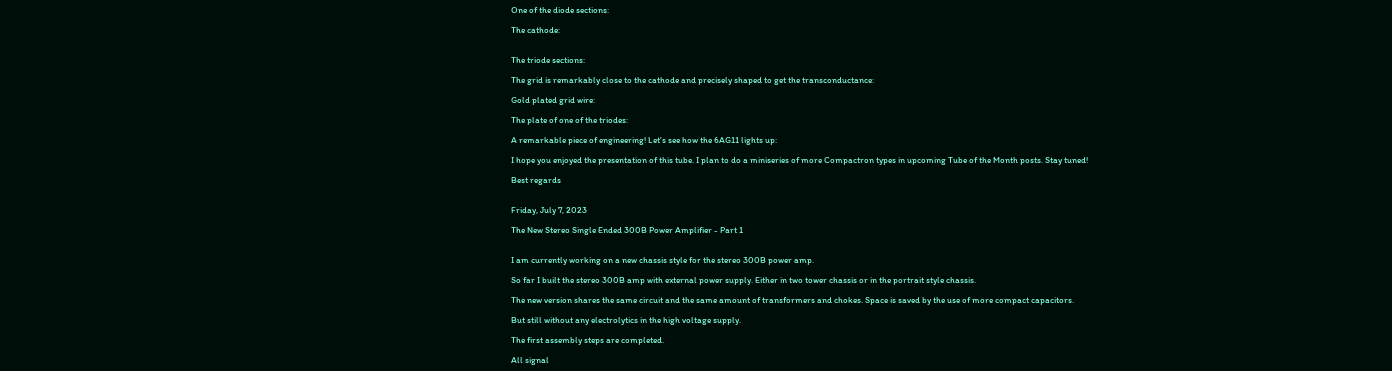One of the diode sections:

The cathode:


The triode sections:

The grid is remarkably close to the cathode and precisely shaped to get the transconductance:

Gold plated grid wire:

The plate of one of the triodes:

A remarkable piece of engineering! Let's see how the 6AG11 lights up:

I hope you enjoyed the presentation of this tube. I plan to do a miniseries of more Compactron types in upcoming Tube of the Month posts. Stay tuned!

Best regards


Friday, July 7, 2023

The New Stereo Single Ended 300B Power Amplifier - Part 1


I am currently working on a new chassis style for the stereo 300B power amp.

So far I built the stereo 300B amp with external power supply. Either in two tower chassis or in the portrait style chassis.

The new version shares the same circuit and the same amount of transformers and chokes. Space is saved by the use of more compact capacitors.

But still without any electrolytics in the high voltage supply.

The first assembly steps are completed.

All signal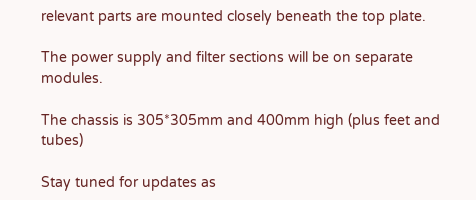relevant parts are mounted closely beneath the top plate.

The power supply and filter sections will be on separate modules.

The chassis is 305*305mm and 400mm high (plus feet and tubes)

Stay tuned for updates as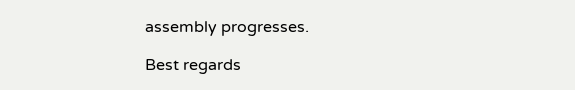assembly progresses.

Best regards